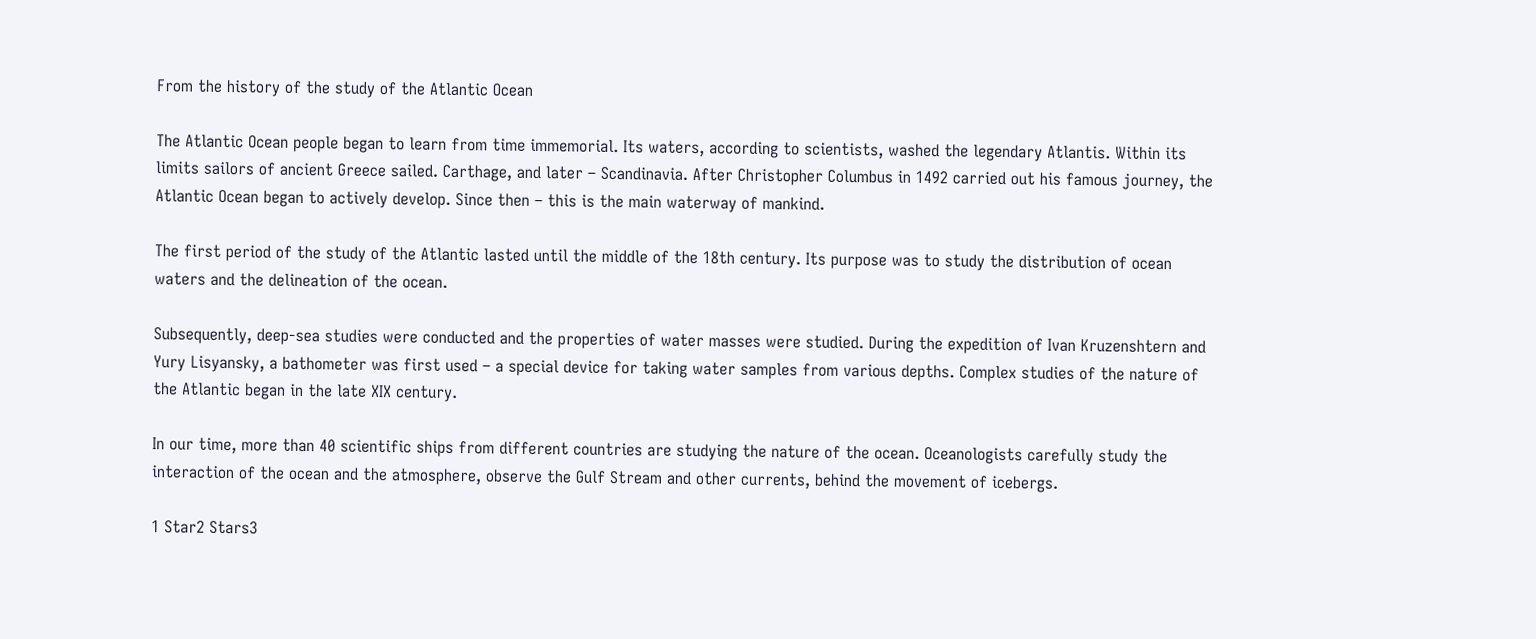From the history of the study of the Atlantic Ocean

The Atlantic Ocean people began to learn from time immemorial. Its waters, according to scientists, washed the legendary Atlantis. Within its limits sailors of ancient Greece sailed. Carthage, and later – Scandinavia. After Christopher Columbus in 1492 carried out his famous journey, the Atlantic Ocean began to actively develop. Since then – this is the main waterway of mankind.

The first period of the study of the Atlantic lasted until the middle of the 18th century. Its purpose was to study the distribution of ocean waters and the delineation of the ocean.

Subsequently, deep-sea studies were conducted and the properties of water masses were studied. During the expedition of Ivan Kruzenshtern and Yury Lisyansky, a bathometer was first used – a special device for taking water samples from various depths. Complex studies of the nature of the Atlantic began in the late XIX century.

In our time, more than 40 scientific ships from different countries are studying the nature of the ocean. Oceanologists carefully study the interaction of the ocean and the atmosphere, observe the Gulf Stream and other currents, behind the movement of icebergs.

1 Star2 Stars3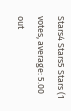Stars4 Stars5 Stars (1 votes, average: 5.00 out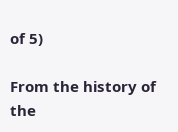of 5)

From the history of the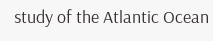study of the Atlantic Ocean